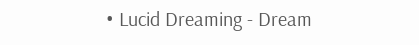• Lucid Dreaming - Dream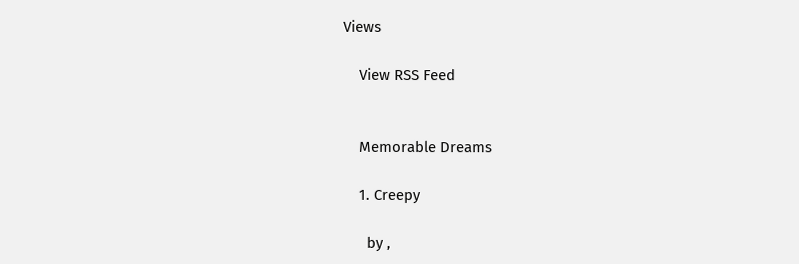Views

    View RSS Feed


    Memorable Dreams

    1. Creepy

      by ,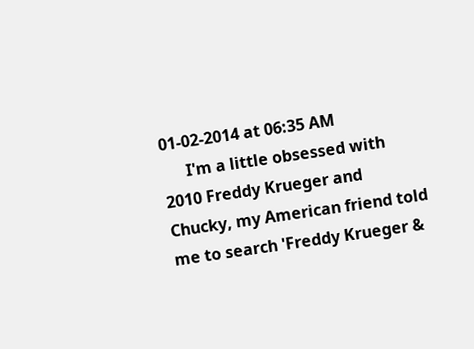01-02-2014 at 06:35 AM
      I'm a little obsessed with 2010 Freddy Krueger and Chucky, my American friend told me to search 'Freddy Krueger &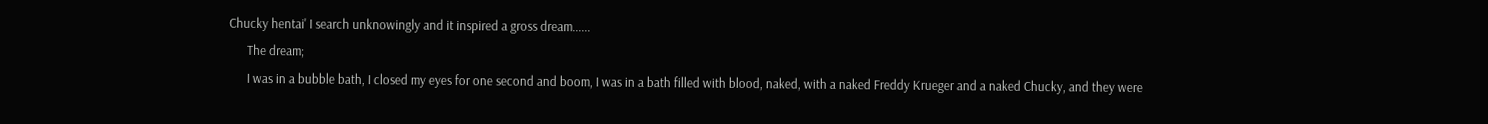Chucky hentai' I search unknowingly and it inspired a gross dream......
      The dream;
      I was in a bubble bath, I closed my eyes for one second and boom, I was in a bath filled with blood, naked, with a naked Freddy Krueger and a naked Chucky, and they were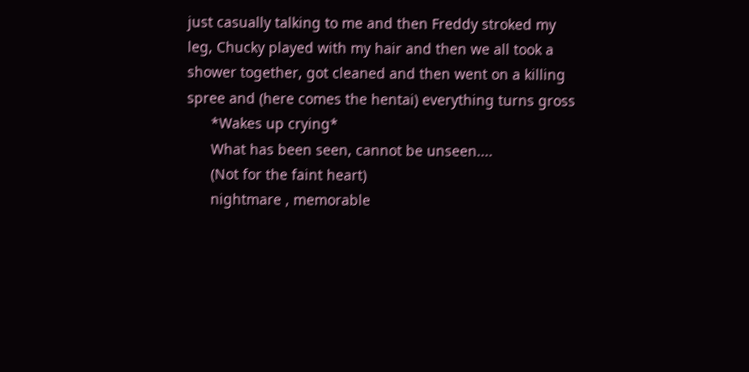just casually talking to me and then Freddy stroked my leg, Chucky played with my hair and then we all took a shower together, got cleaned and then went on a killing spree and (here comes the hentai) everything turns gross
      *Wakes up crying*
      What has been seen, cannot be unseen....
      (Not for the faint heart)
      nightmare , memorable